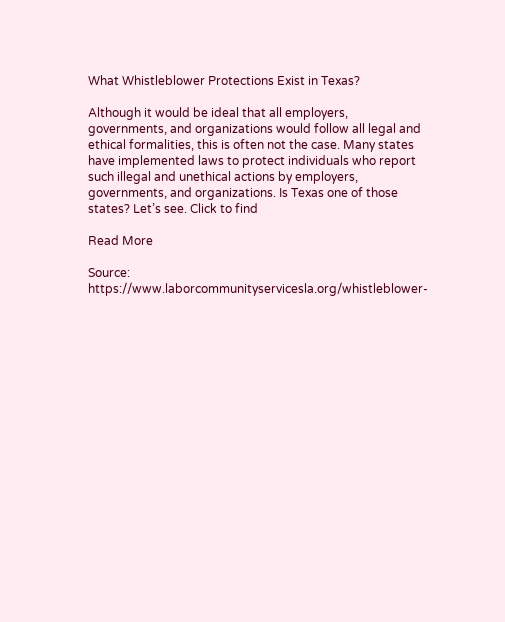What Whistleblower Protections Exist in Texas?

Although it would be ideal that all employers, governments, and organizations would follow all legal and ethical formalities, this is often not the case. Many states have implemented laws to protect individuals who report such illegal and unethical actions by employers, governments, and organizations. Is Texas one of those states? Let’s see. Click to find

Read More

Source: https://www.laborcommunityservicesla.org/whistleblower-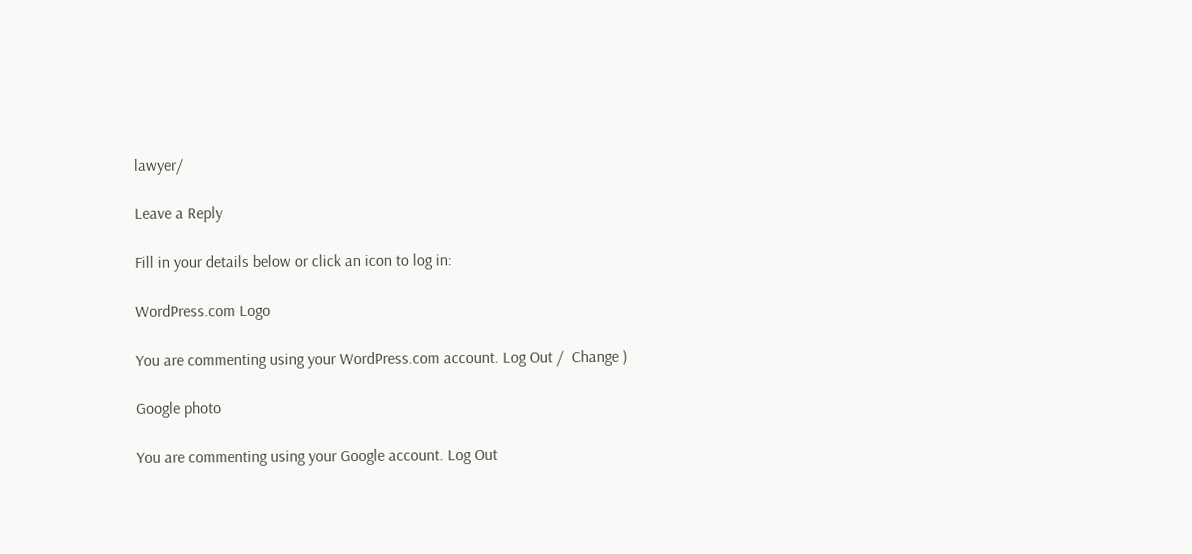lawyer/

Leave a Reply

Fill in your details below or click an icon to log in:

WordPress.com Logo

You are commenting using your WordPress.com account. Log Out /  Change )

Google photo

You are commenting using your Google account. Log Out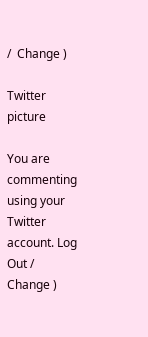/  Change )

Twitter picture

You are commenting using your Twitter account. Log Out /  Change )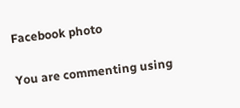Facebook photo

You are commenting using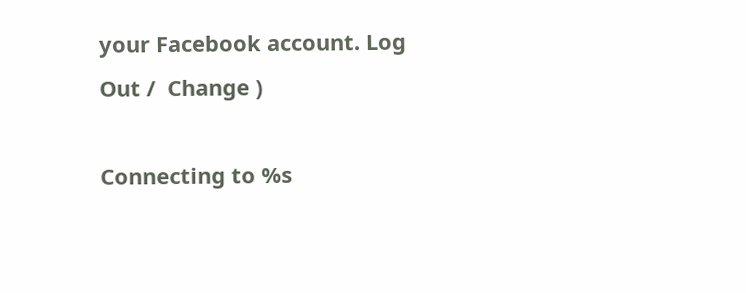your Facebook account. Log Out /  Change )

Connecting to %s